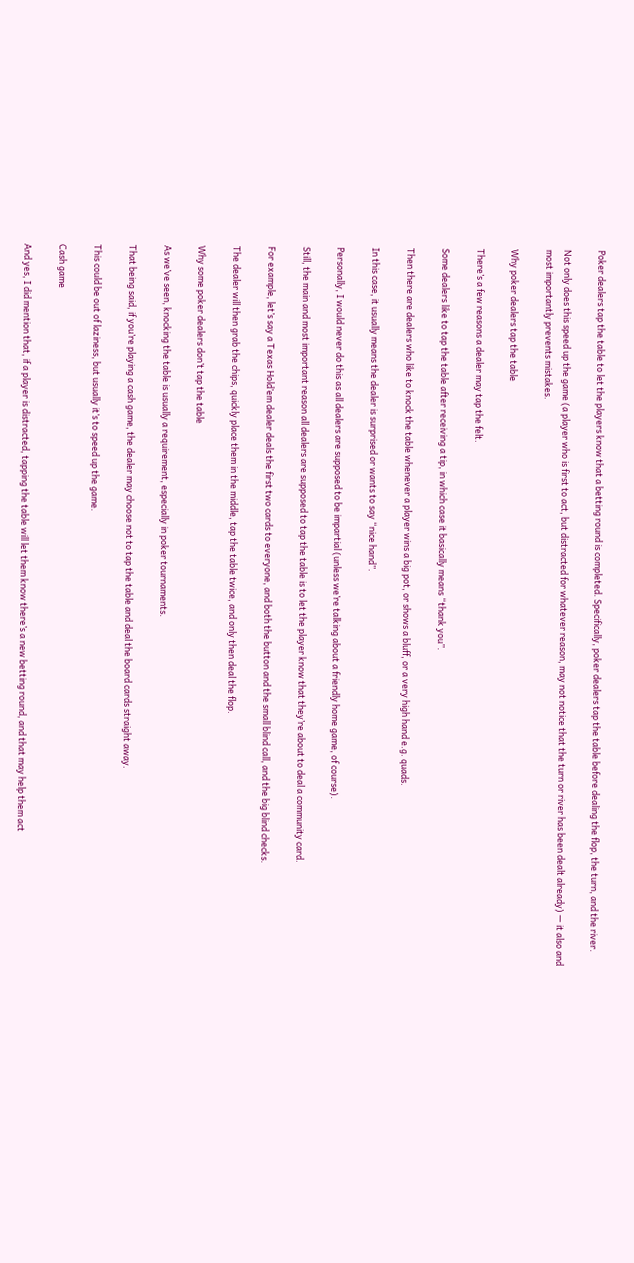Poker dealers tap the table to let the players know that a betting round is completed. Specifically, poker dealers tap the table before dealing the flop, the turn, and the river.

Not only does this speed up the game (a player who is first to act, but distracted for whatever reason, may not notice that the turn or river has been dealt already) — it also and most importantly prevents mistakes.

Why poker dealers tap the table

There’s a few reasons a dealer may tap the felt.

Some dealers like to tap the table after receiving a tip, in which case it basically means “thank you”.

Then there are dealers who like to knock the table whenever a player wins a big pot, or shows a bluff, or a very high hand e.g. quads.

In this case, it usually means the dealer is surprised or wants to say “nice hand”.

Personally, I would never do this as all dealers are supposed to be impartial (unless we’re talking about a friendly home game, of course).

Still, the main and most important reason all dealers are supposed to tap the table is to let the player know that they’re about to deal a community card.

For example, let’s say a Texas Hold’em dealer deals the first two cards to everyone, and both the button and the small blind call, and the big blind checks.

The dealer will then grab the chips, quickly place them in the middle, tap the table twice, and only then deal the flop.

Why some poker dealers don’t tap the table

As we’ve seen, knocking the table is usually a requirement, especially in poker tournaments.

That being said, if you’re playing a cash game, the dealer may choose not to tap the table and deal the board cards straight away.

This could be out of laziness, but usually it’s to speed up the game.

Cash game

And yes, I did mention that, if a player is distracted, tapping the table will let them know there’s a new betting round, and that may help them act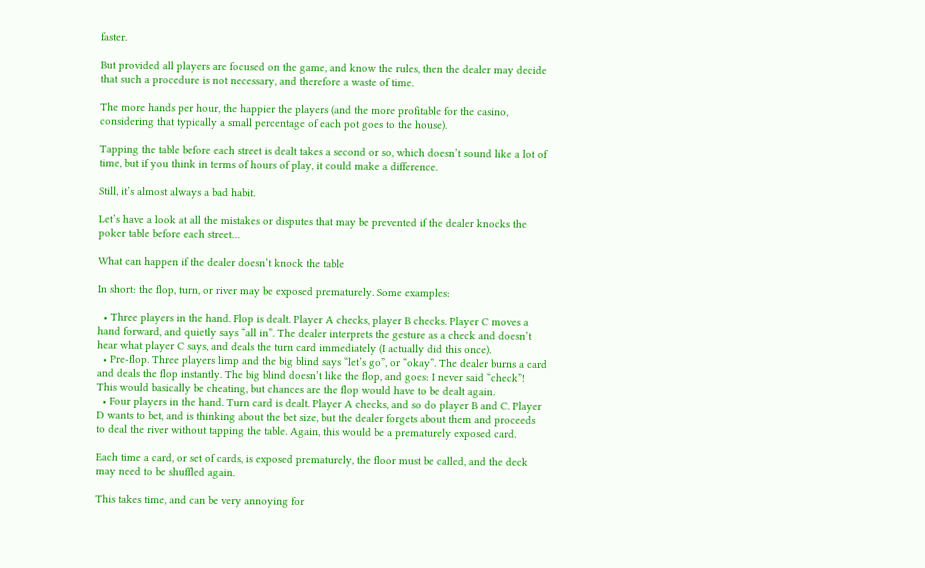faster.

But provided all players are focused on the game, and know the rules, then the dealer may decide that such a procedure is not necessary, and therefore a waste of time.

The more hands per hour, the happier the players (and the more profitable for the casino, considering that typically a small percentage of each pot goes to the house).

Tapping the table before each street is dealt takes a second or so, which doesn’t sound like a lot of time, but if you think in terms of hours of play, it could make a difference.

Still, it’s almost always a bad habit.

Let’s have a look at all the mistakes or disputes that may be prevented if the dealer knocks the poker table before each street…

What can happen if the dealer doesn’t knock the table

In short: the flop, turn, or river may be exposed prematurely. Some examples:

  • Three players in the hand. Flop is dealt. Player A checks, player B checks. Player C moves a hand forward, and quietly says “all in”. The dealer interprets the gesture as a check and doesn’t hear what player C says, and deals the turn card immediately (I actually did this once).
  • Pre-flop. Three players limp and the big blind says “let’s go”, or “okay”. The dealer burns a card and deals the flop instantly. The big blind doesn’t like the flop, and goes: I never said “check”! This would basically be cheating, but chances are the flop would have to be dealt again.
  • Four players in the hand. Turn card is dealt. Player A checks, and so do player B and C. Player D wants to bet, and is thinking about the bet size, but the dealer forgets about them and proceeds to deal the river without tapping the table. Again, this would be a prematurely exposed card.

Each time a card, or set of cards, is exposed prematurely, the floor must be called, and the deck may need to be shuffled again.

This takes time, and can be very annoying for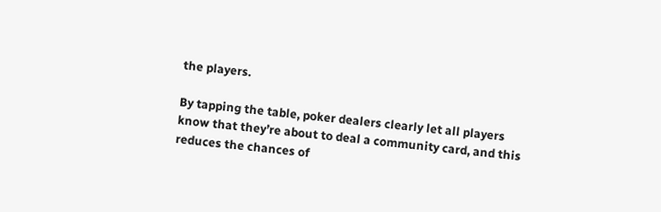the players.

By tapping the table, poker dealers clearly let all players know that they’re about to deal a community card, and this reduces the chances of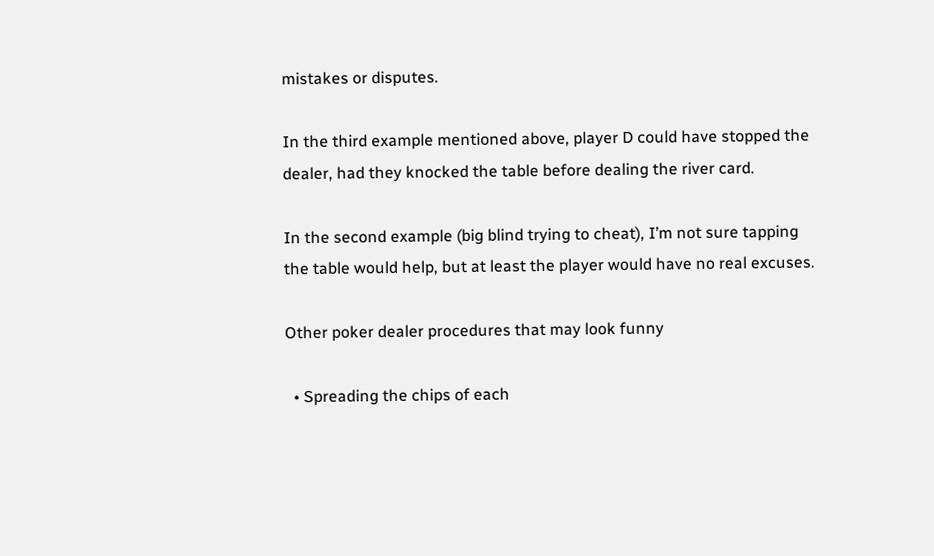mistakes or disputes.

In the third example mentioned above, player D could have stopped the dealer, had they knocked the table before dealing the river card.

In the second example (big blind trying to cheat), I’m not sure tapping the table would help, but at least the player would have no real excuses.

Other poker dealer procedures that may look funny

  • Spreading the chips of each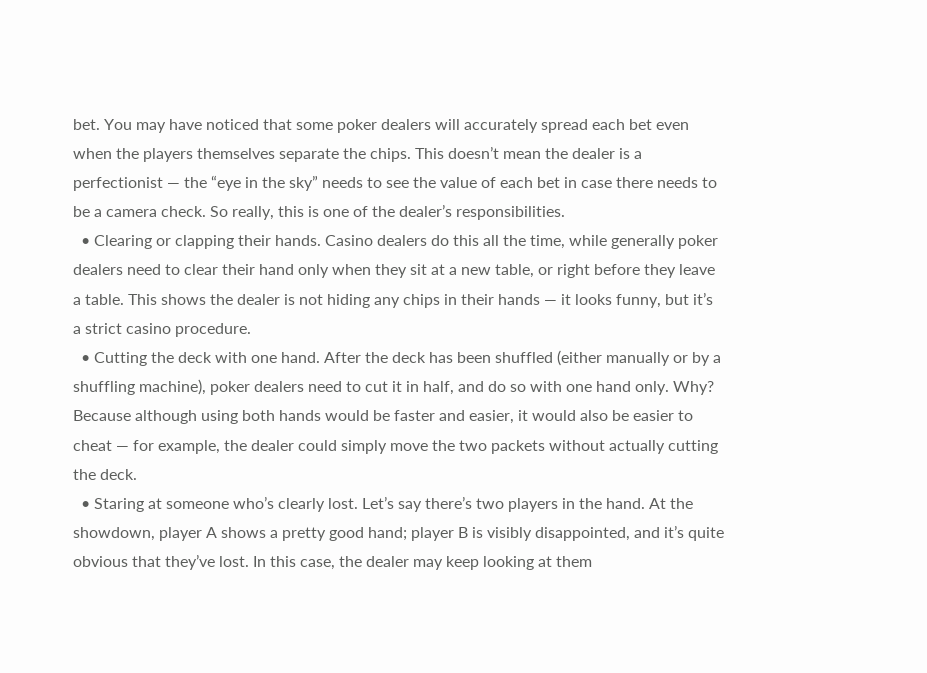bet. You may have noticed that some poker dealers will accurately spread each bet even when the players themselves separate the chips. This doesn’t mean the dealer is a perfectionist — the “eye in the sky” needs to see the value of each bet in case there needs to be a camera check. So really, this is one of the dealer’s responsibilities.
  • Clearing or clapping their hands. Casino dealers do this all the time, while generally poker dealers need to clear their hand only when they sit at a new table, or right before they leave a table. This shows the dealer is not hiding any chips in their hands — it looks funny, but it’s a strict casino procedure.
  • Cutting the deck with one hand. After the deck has been shuffled (either manually or by a shuffling machine), poker dealers need to cut it in half, and do so with one hand only. Why? Because although using both hands would be faster and easier, it would also be easier to cheat — for example, the dealer could simply move the two packets without actually cutting the deck.
  • Staring at someone who’s clearly lost. Let’s say there’s two players in the hand. At the showdown, player A shows a pretty good hand; player B is visibly disappointed, and it’s quite obvious that they’ve lost. In this case, the dealer may keep looking at them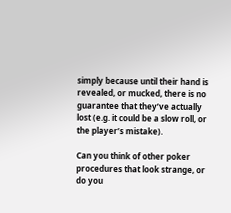simply because until their hand is revealed, or mucked, there is no guarantee that they’ve actually lost (e.g. it could be a slow roll, or the player’s mistake).

Can you think of other poker procedures that look strange, or do you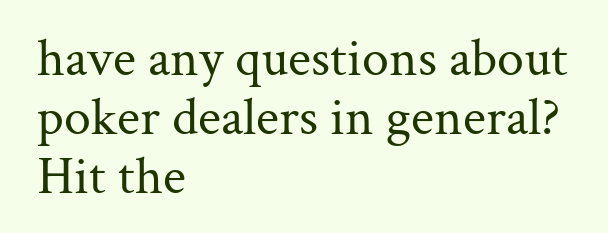have any questions about poker dealers in general? Hit the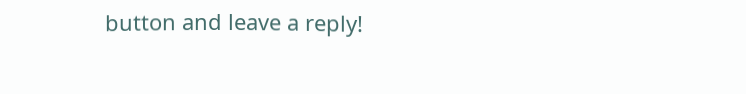button and leave a reply!